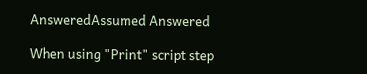AnsweredAssumed Answered

When using "Print" script step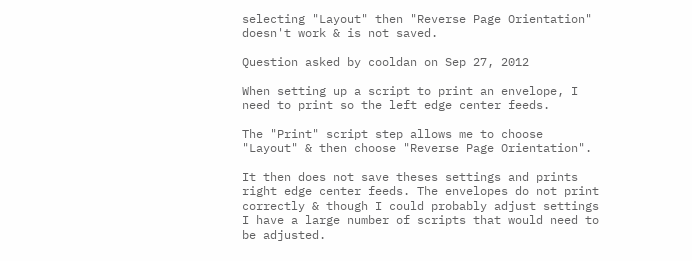selecting "Layout" then "Reverse Page Orientation" doesn't work & is not saved.

Question asked by cooldan on Sep 27, 2012

When setting up a script to print an envelope, I need to print so the left edge center feeds.

The "Print" script step allows me to choose "Layout" & then choose "Reverse Page Orientation".

It then does not save theses settings and prints right edge center feeds. The envelopes do not print correctly & though I could probably adjust settings I have a large number of scripts that would need to be adjusted.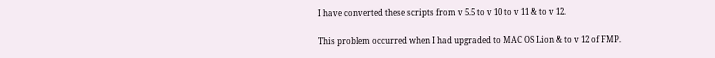I have converted these scripts from v 5.5 to v 10 to v 11 & to v 12.

This problem occurred when I had upgraded to MAC OS Lion & to v 12 of FMP.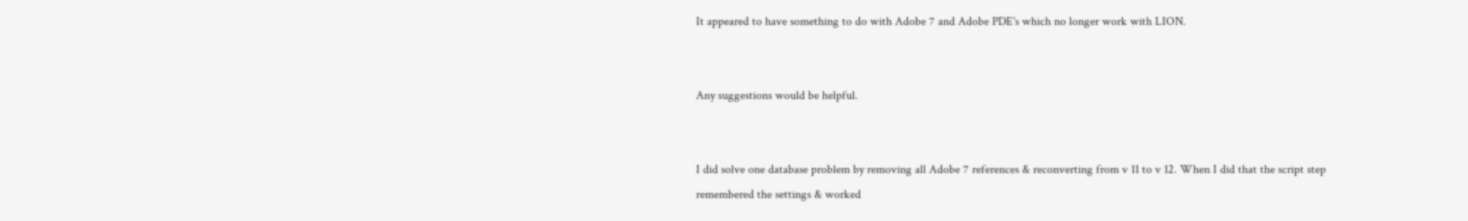It appeared to have something to do with Adobe 7 and Adobe PDE's which no longer work with LION.


Any suggestions would be helpful.


I did solve one database problem by removing all Adobe 7 references & reconverting from v 11 to v 12. When I did that the script step remembered the settings & worked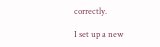correctly.

I set up a new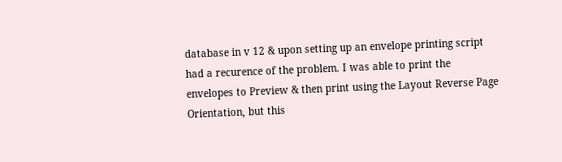database in v 12 & upon setting up an envelope printing script had a recurence of the problem. I was able to print the envelopes to Preview & then print using the Layout Reverse Page Orientation, but this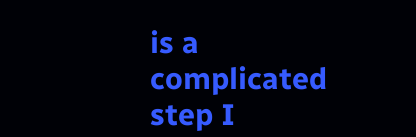is a complicated step I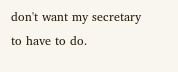don't want my secretary to have to do.